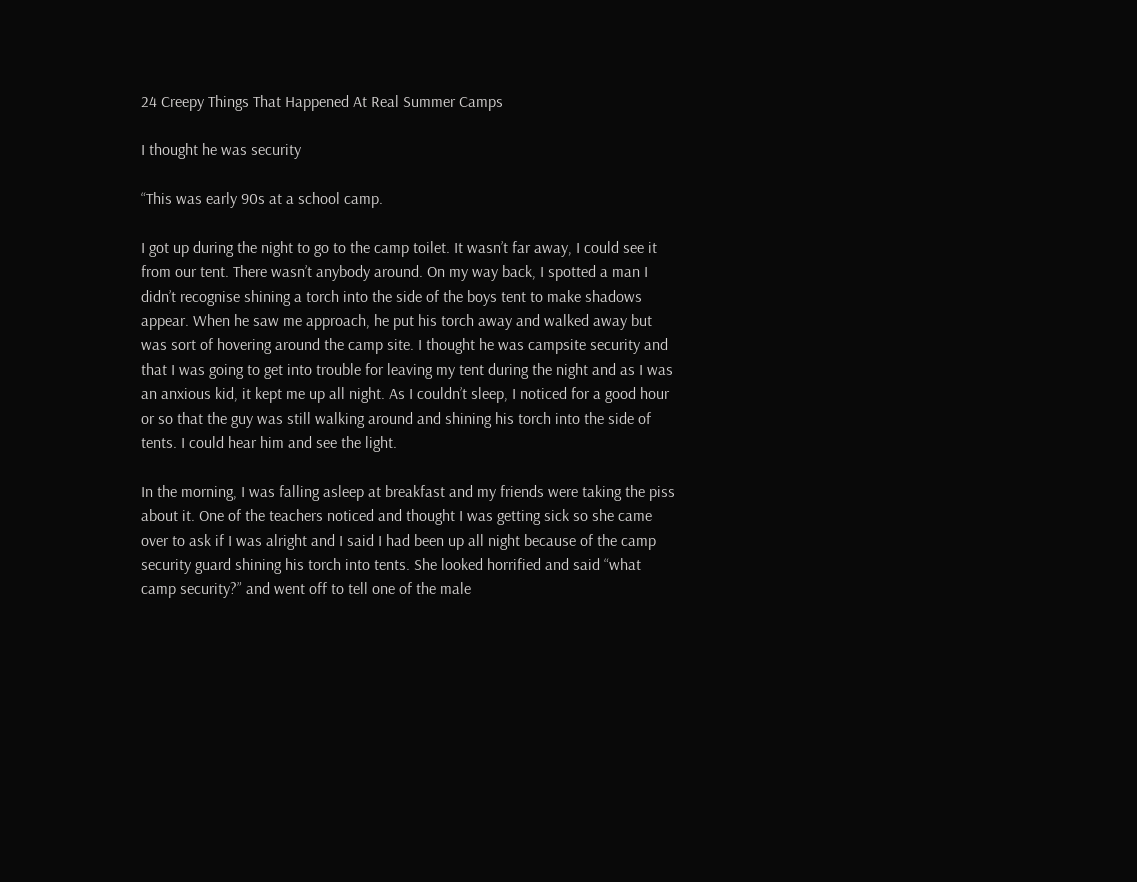24 Creepy Things That Happened At Real Summer Camps

I thought he was security

“This was early 90s at a school camp.

I got up during the night to go to the camp toilet. It wasn’t far away, I could see it from our tent. There wasn’t anybody around. On my way back, I spotted a man I didn’t recognise shining a torch into the side of the boys tent to make shadows appear. When he saw me approach, he put his torch away and walked away but was sort of hovering around the camp site. I thought he was campsite security and that I was going to get into trouble for leaving my tent during the night and as I was an anxious kid, it kept me up all night. As I couldn’t sleep, I noticed for a good hour or so that the guy was still walking around and shining his torch into the side of tents. I could hear him and see the light.

In the morning, I was falling asleep at breakfast and my friends were taking the piss about it. One of the teachers noticed and thought I was getting sick so she came over to ask if I was alright and I said I had been up all night because of the camp security guard shining his torch into tents. She looked horrified and said “what camp security?” and went off to tell one of the male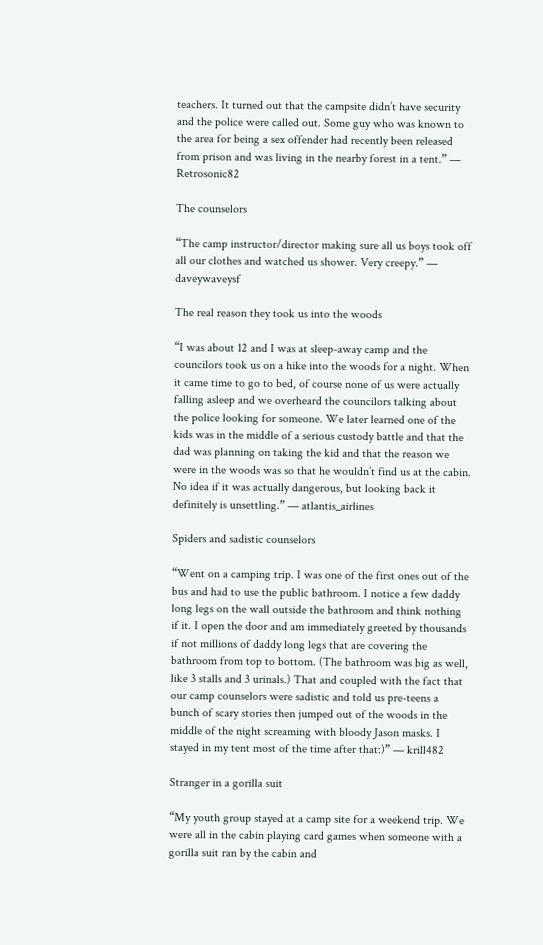teachers. It turned out that the campsite didn’t have security and the police were called out. Some guy who was known to the area for being a sex offender had recently been released from prison and was living in the nearby forest in a tent.” — Retrosonic82

The counselors

“The camp instructor/director making sure all us boys took off all our clothes and watched us shower. Very creepy.” — daveywaveysf

The real reason they took us into the woods

“I was about 12 and I was at sleep-away camp and the councilors took us on a hike into the woods for a night. When it came time to go to bed, of course none of us were actually falling asleep and we overheard the councilors talking about the police looking for someone. We later learned one of the kids was in the middle of a serious custody battle and that the dad was planning on taking the kid and that the reason we were in the woods was so that he wouldn’t find us at the cabin. No idea if it was actually dangerous, but looking back it definitely is unsettling.” — atlantis_airlines

Spiders and sadistic counselors

“Went on a camping trip. I was one of the first ones out of the bus and had to use the public bathroom. I notice a few daddy long legs on the wall outside the bathroom and think nothing if it. I open the door and am immediately greeted by thousands if not millions of daddy long legs that are covering the bathroom from top to bottom. (The bathroom was big as well, like 3 stalls and 3 urinals.) That and coupled with the fact that our camp counselors were sadistic and told us pre-teens a bunch of scary stories then jumped out of the woods in the middle of the night screaming with bloody Jason masks. I stayed in my tent most of the time after that:)” — krill482

Stranger in a gorilla suit

“My youth group stayed at a camp site for a weekend trip. We were all in the cabin playing card games when someone with a gorilla suit ran by the cabin and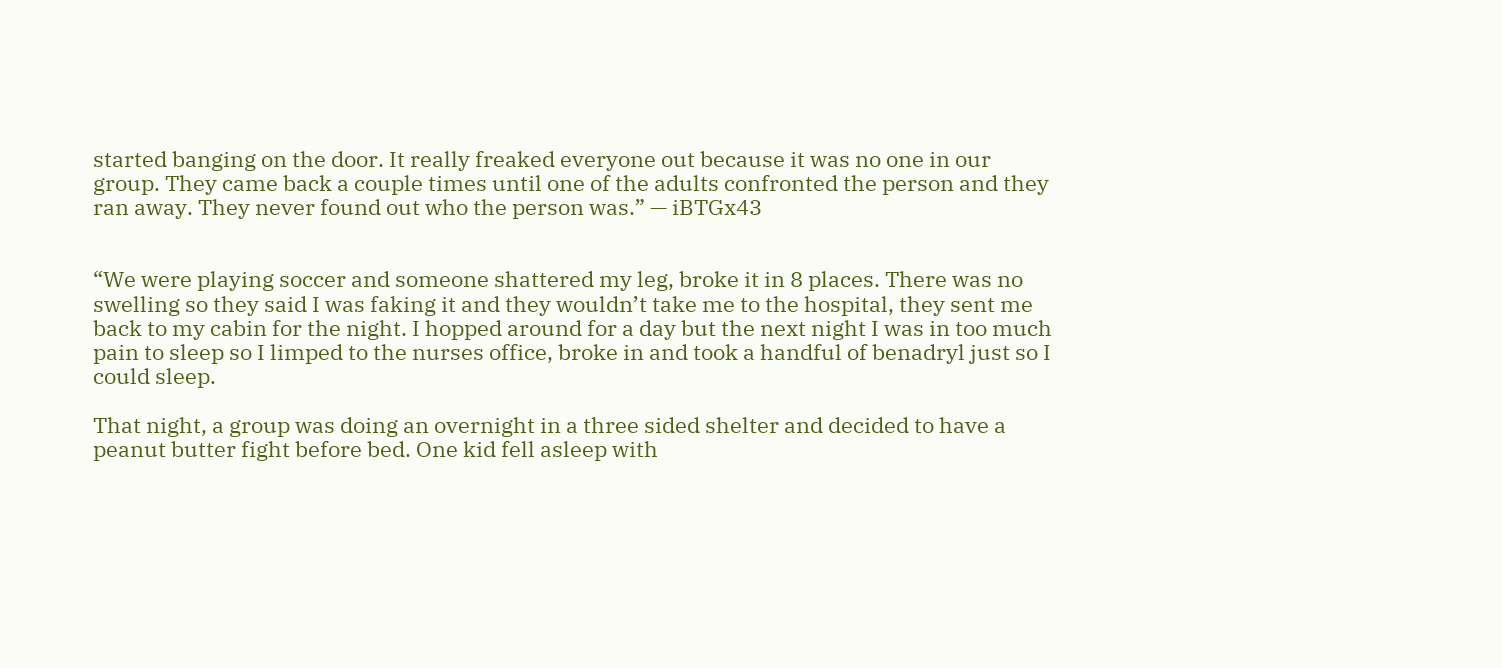started banging on the door. It really freaked everyone out because it was no one in our group. They came back a couple times until one of the adults confronted the person and they ran away. They never found out who the person was.” — iBTGx43


“We were playing soccer and someone shattered my leg, broke it in 8 places. There was no swelling so they said I was faking it and they wouldn’t take me to the hospital, they sent me back to my cabin for the night. I hopped around for a day but the next night I was in too much pain to sleep so I limped to the nurses office, broke in and took a handful of benadryl just so I could sleep.

That night, a group was doing an overnight in a three sided shelter and decided to have a peanut butter fight before bed. One kid fell asleep with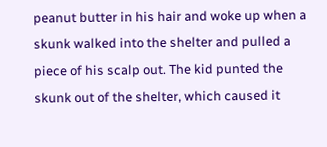peanut butter in his hair and woke up when a skunk walked into the shelter and pulled a piece of his scalp out. The kid punted the skunk out of the shelter, which caused it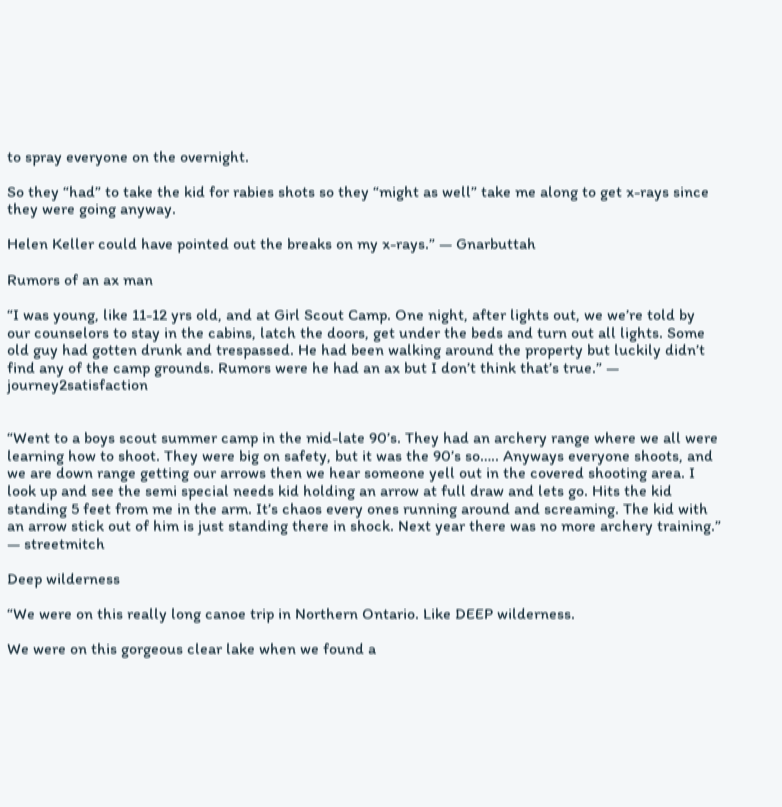to spray everyone on the overnight.

So they “had” to take the kid for rabies shots so they “might as well” take me along to get x-rays since they were going anyway.

Helen Keller could have pointed out the breaks on my x-rays.” — Gnarbuttah

Rumors of an ax man

“I was young, like 11-12 yrs old, and at Girl Scout Camp. One night, after lights out, we we’re told by our counselors to stay in the cabins, latch the doors, get under the beds and turn out all lights. Some old guy had gotten drunk and trespassed. He had been walking around the property but luckily didn’t find any of the camp grounds. Rumors were he had an ax but I don’t think that’s true.” — journey2satisfaction


“Went to a boys scout summer camp in the mid-late 90’s. They had an archery range where we all were learning how to shoot. They were big on safety, but it was the 90’s so….. Anyways everyone shoots, and we are down range getting our arrows then we hear someone yell out in the covered shooting area. I look up and see the semi special needs kid holding an arrow at full draw and lets go. Hits the kid standing 5 feet from me in the arm. It’s chaos every ones running around and screaming. The kid with an arrow stick out of him is just standing there in shock. Next year there was no more archery training.” — streetmitch

Deep wilderness

“We were on this really long canoe trip in Northern Ontario. Like DEEP wilderness.

We were on this gorgeous clear lake when we found a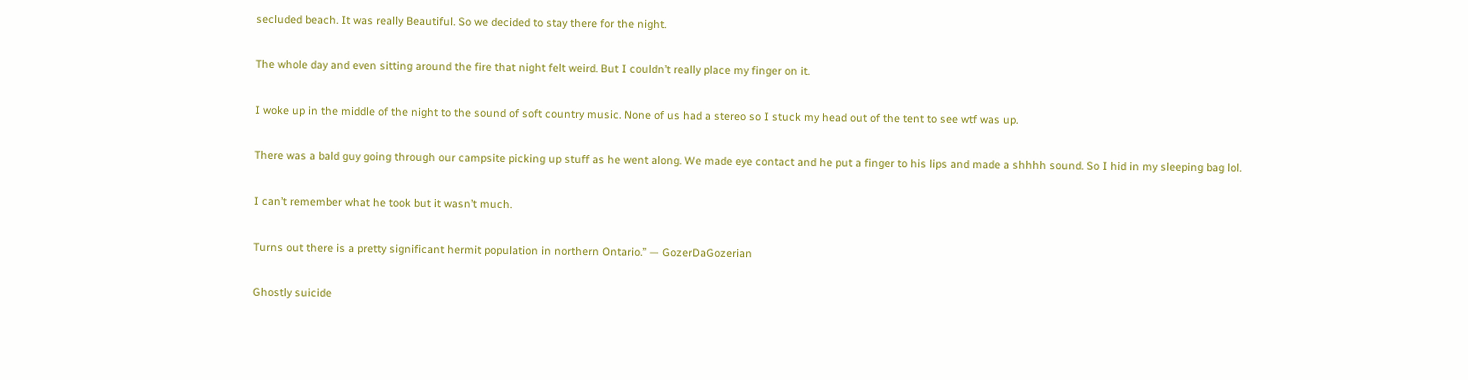secluded beach. It was really Beautiful. So we decided to stay there for the night.

The whole day and even sitting around the fire that night felt weird. But I couldn’t really place my finger on it.

I woke up in the middle of the night to the sound of soft country music. None of us had a stereo so I stuck my head out of the tent to see wtf was up.

There was a bald guy going through our campsite picking up stuff as he went along. We made eye contact and he put a finger to his lips and made a shhhh sound. So I hid in my sleeping bag lol.

I can’t remember what he took but it wasn’t much.

Turns out there is a pretty significant hermit population in northern Ontario.” — GozerDaGozerian

Ghostly suicide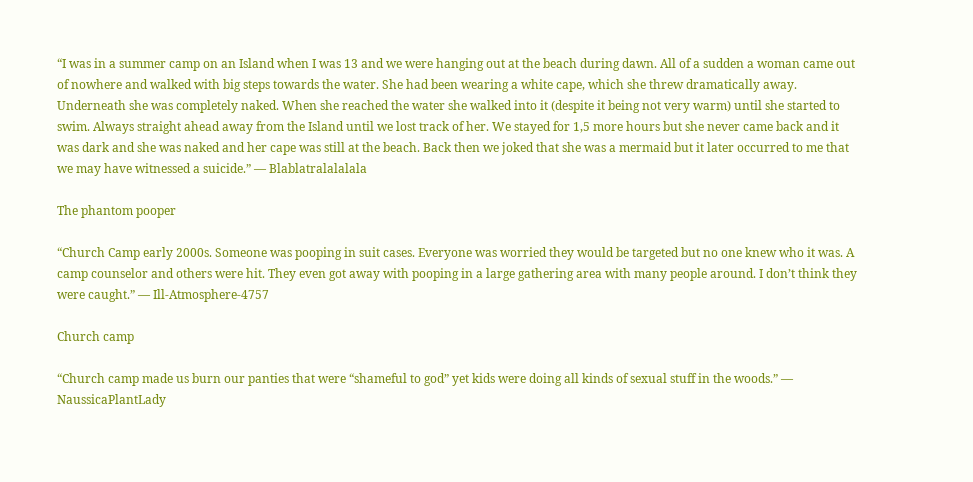“I was in a summer camp on an Island when I was 13 and we were hanging out at the beach during dawn. All of a sudden a woman came out of nowhere and walked with big steps towards the water. She had been wearing a white cape, which she threw dramatically away. Underneath she was completely naked. When she reached the water she walked into it (despite it being not very warm) until she started to swim. Always straight ahead away from the Island until we lost track of her. We stayed for 1,5 more hours but she never came back and it was dark and she was naked and her cape was still at the beach. Back then we joked that she was a mermaid but it later occurred to me that we may have witnessed a suicide.” — Blablatralalalala

The phantom pooper

“Church Camp early 2000s. Someone was pooping in suit cases. Everyone was worried they would be targeted but no one knew who it was. A camp counselor and others were hit. They even got away with pooping in a large gathering area with many people around. I don’t think they were caught.” — Ill-Atmosphere-4757

Church camp

“Church camp made us burn our panties that were “shameful to god” yet kids were doing all kinds of sexual stuff in the woods.” — NaussicaPlantLady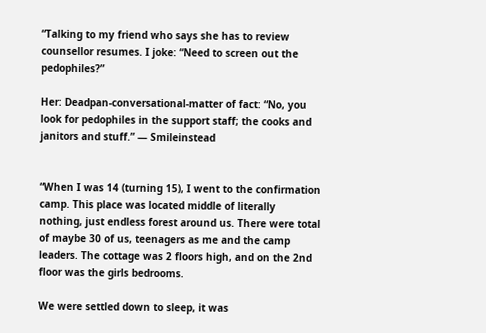“Talking to my friend who says she has to review counsellor resumes. I joke: “Need to screen out the pedophiles?”

Her: Deadpan-conversational-matter of fact: “No, you look for pedophiles in the support staff; the cooks and janitors and stuff.” — Smileinstead


“When I was 14 (turning 15), I went to the confirmation camp. This place was located middle of literally nothing, just endless forest around us. There were total of maybe 30 of us, teenagers as me and the camp leaders. The cottage was 2 floors high, and on the 2nd floor was the girls bedrooms.

We were settled down to sleep, it was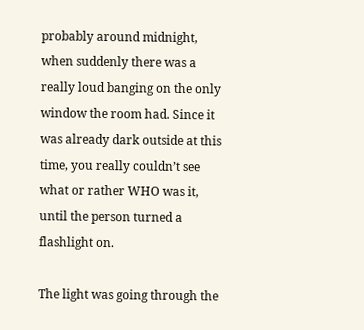probably around midnight, when suddenly there was a really loud banging on the only window the room had. Since it was already dark outside at this time, you really couldn’t see what or rather WHO was it, until the person turned a flashlight on.

The light was going through the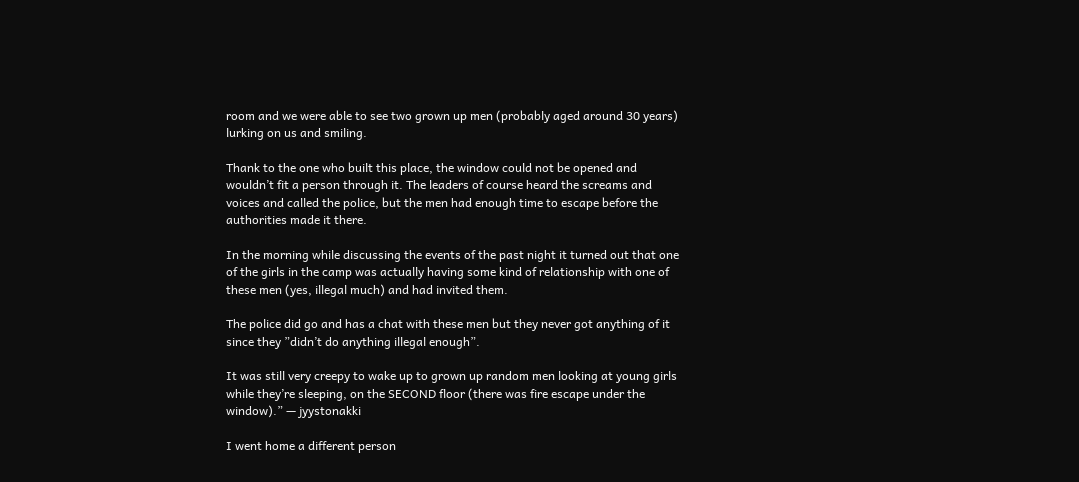room and we were able to see two grown up men (probably aged around 30 years) lurking on us and smiling.

Thank to the one who built this place, the window could not be opened and wouldn’t fit a person through it. The leaders of course heard the screams and voices and called the police, but the men had enough time to escape before the authorities made it there.

In the morning while discussing the events of the past night it turned out that one of the girls in the camp was actually having some kind of relationship with one of these men (yes, illegal much) and had invited them.

The police did go and has a chat with these men but they never got anything of it since they ”didn’t do anything illegal enough”.

It was still very creepy to wake up to grown up random men looking at young girls while they’re sleeping, on the SECOND floor (there was fire escape under the window).” — jyystonakki

I went home a different person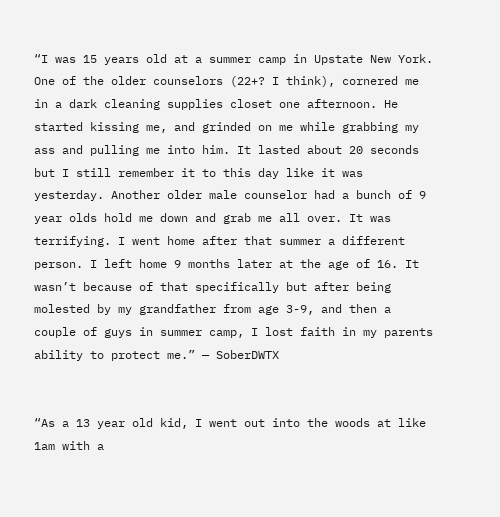“I was 15 years old at a summer camp in Upstate New York. One of the older counselors (22+? I think), cornered me in a dark cleaning supplies closet one afternoon. He started kissing me, and grinded on me while grabbing my ass and pulling me into him. It lasted about 20 seconds but I still remember it to this day like it was yesterday. Another older male counselor had a bunch of 9 year olds hold me down and grab me all over. It was terrifying. I went home after that summer a different person. I left home 9 months later at the age of 16. It wasn’t because of that specifically but after being molested by my grandfather from age 3-9, and then a couple of guys in summer camp, I lost faith in my parents ability to protect me.” — SoberDWTX


“As a 13 year old kid, I went out into the woods at like 1am with a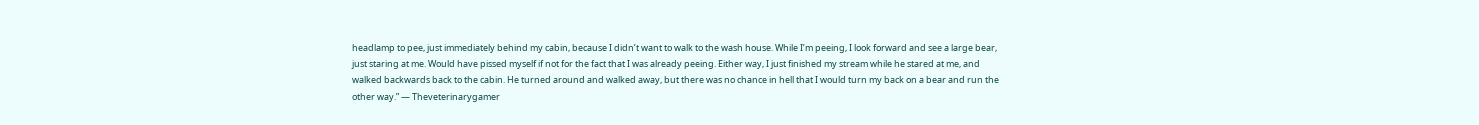headlamp to pee, just immediately behind my cabin, because I didn’t want to walk to the wash house. While I’m peeing, I look forward and see a large bear, just staring at me. Would have pissed myself if not for the fact that I was already peeing. Either way, I just finished my stream while he stared at me, and walked backwards back to the cabin. He turned around and walked away, but there was no chance in hell that I would turn my back on a bear and run the other way.” — Theveterinarygamer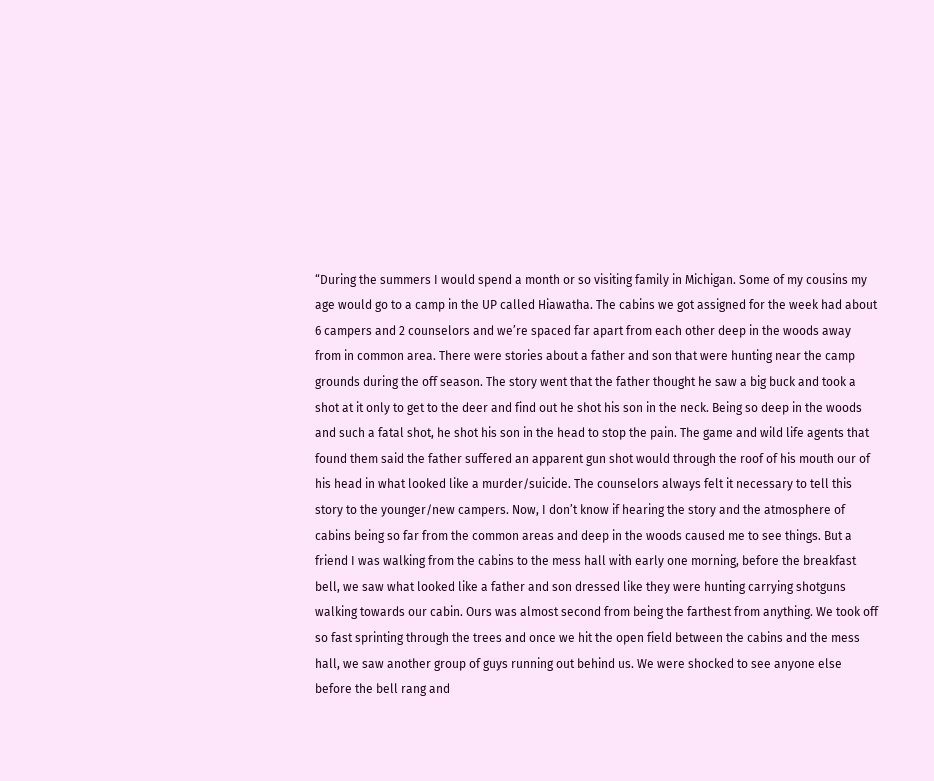“During the summers I would spend a month or so visiting family in Michigan. Some of my cousins my age would go to a camp in the UP called Hiawatha. The cabins we got assigned for the week had about 6 campers and 2 counselors and we’re spaced far apart from each other deep in the woods away from in common area. There were stories about a father and son that were hunting near the camp grounds during the off season. The story went that the father thought he saw a big buck and took a shot at it only to get to the deer and find out he shot his son in the neck. Being so deep in the woods and such a fatal shot, he shot his son in the head to stop the pain. The game and wild life agents that found them said the father suffered an apparent gun shot would through the roof of his mouth our of his head in what looked like a murder/suicide. The counselors always felt it necessary to tell this story to the younger/new campers. Now, I don’t know if hearing the story and the atmosphere of cabins being so far from the common areas and deep in the woods caused me to see things. But a friend I was walking from the cabins to the mess hall with early one morning, before the breakfast bell, we saw what looked like a father and son dressed like they were hunting carrying shotguns walking towards our cabin. Ours was almost second from being the farthest from anything. We took off so fast sprinting through the trees and once we hit the open field between the cabins and the mess hall, we saw another group of guys running out behind us. We were shocked to see anyone else before the bell rang and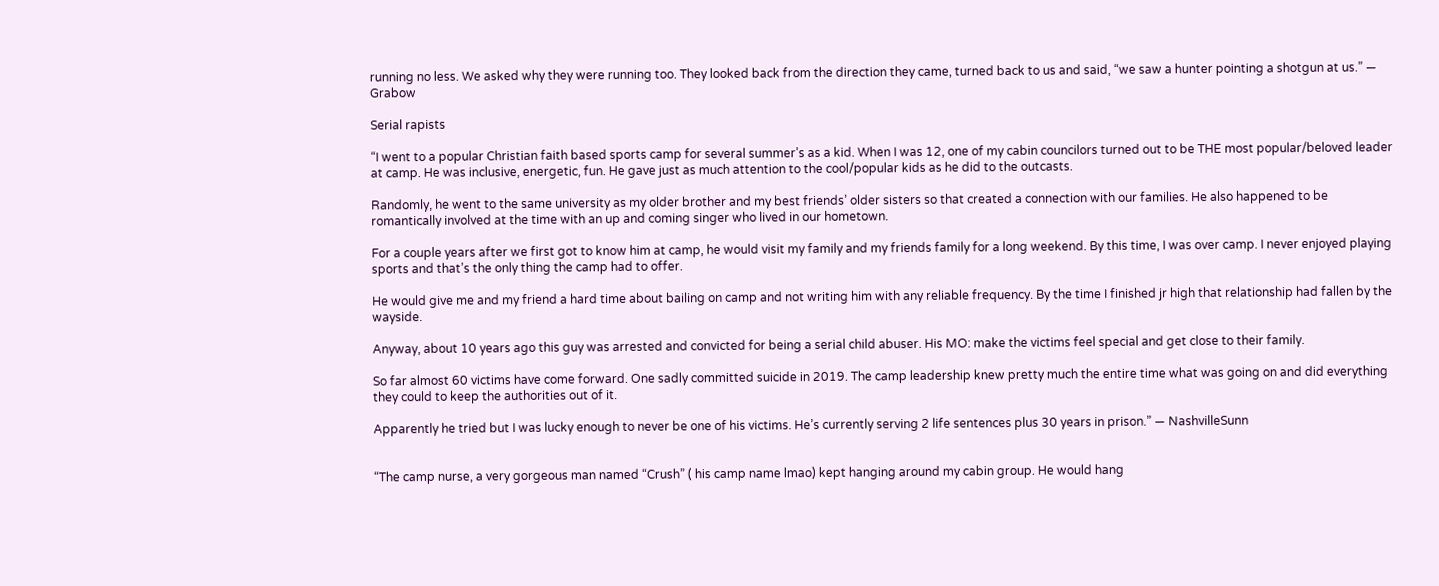running no less. We asked why they were running too. They looked back from the direction they came, turned back to us and said, “we saw a hunter pointing a shotgun at us.” — Grabow

Serial rapists

“I went to a popular Christian faith based sports camp for several summer’s as a kid. When I was 12, one of my cabin councilors turned out to be THE most popular/beloved leader at camp. He was inclusive, energetic, fun. He gave just as much attention to the cool/popular kids as he did to the outcasts.

Randomly, he went to the same university as my older brother and my best friends’ older sisters so that created a connection with our families. He also happened to be romantically involved at the time with an up and coming singer who lived in our hometown.

For a couple years after we first got to know him at camp, he would visit my family and my friends family for a long weekend. By this time, I was over camp. I never enjoyed playing sports and that’s the only thing the camp had to offer.

He would give me and my friend a hard time about bailing on camp and not writing him with any reliable frequency. By the time I finished jr high that relationship had fallen by the wayside.

Anyway, about 10 years ago this guy was arrested and convicted for being a serial child abuser. His MO: make the victims feel special and get close to their family.

So far almost 60 victims have come forward. One sadly committed suicide in 2019. The camp leadership knew pretty much the entire time what was going on and did everything they could to keep the authorities out of it.

Apparently he tried but I was lucky enough to never be one of his victims. He’s currently serving 2 life sentences plus 30 years in prison.” — NashvilleSunn


“The camp nurse, a very gorgeous man named “Crush” ( his camp name lmao) kept hanging around my cabin group. He would hang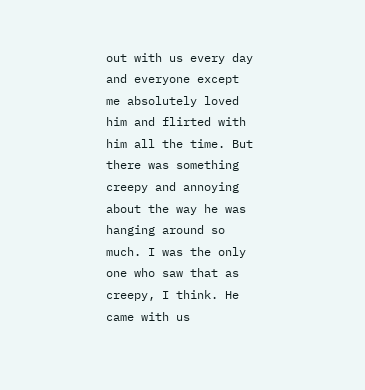out with us every day and everyone except me absolutely loved him and flirted with him all the time. But there was something creepy and annoying about the way he was hanging around so much. I was the only one who saw that as creepy, I think. He came with us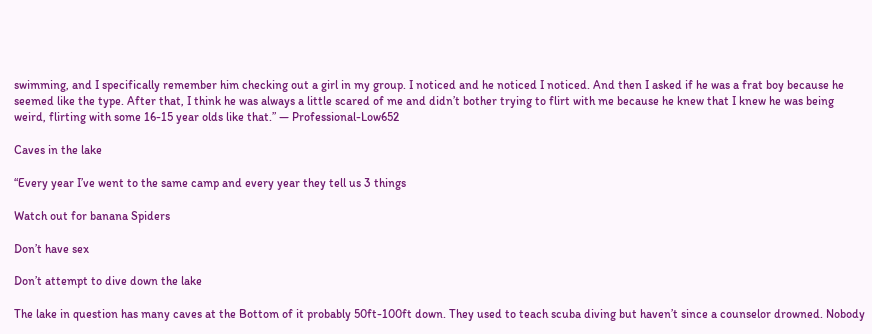swimming, and I specifically remember him checking out a girl in my group. I noticed and he noticed I noticed. And then I asked if he was a frat boy because he seemed like the type. After that, I think he was always a little scared of me and didn’t bother trying to flirt with me because he knew that I knew he was being weird, flirting with some 16-15 year olds like that.” — Professional-Low652

Caves in the lake

“Every year I’ve went to the same camp and every year they tell us 3 things

Watch out for banana Spiders

Don’t have sex

Don’t attempt to dive down the lake

The lake in question has many caves at the Bottom of it probably 50ft-100ft down. They used to teach scuba diving but haven’t since a counselor drowned. Nobody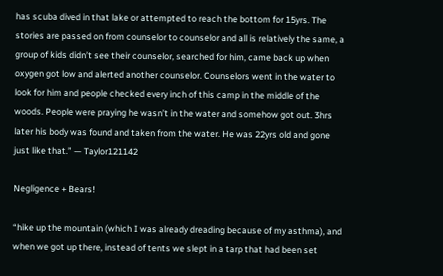has scuba dived in that lake or attempted to reach the bottom for 15yrs. The stories are passed on from counselor to counselor and all is relatively the same, a group of kids didn’t see their counselor, searched for him, came back up when oxygen got low and alerted another counselor. Counselors went in the water to look for him and people checked every inch of this camp in the middle of the woods. People were praying he wasn’t in the water and somehow got out. 3hrs later his body was found and taken from the water. He was 22yrs old and gone just like that.” — Taylor121142

Negligence + Bears!

“hike up the mountain (which I was already dreading because of my asthma), and when we got up there, instead of tents we slept in a tarp that had been set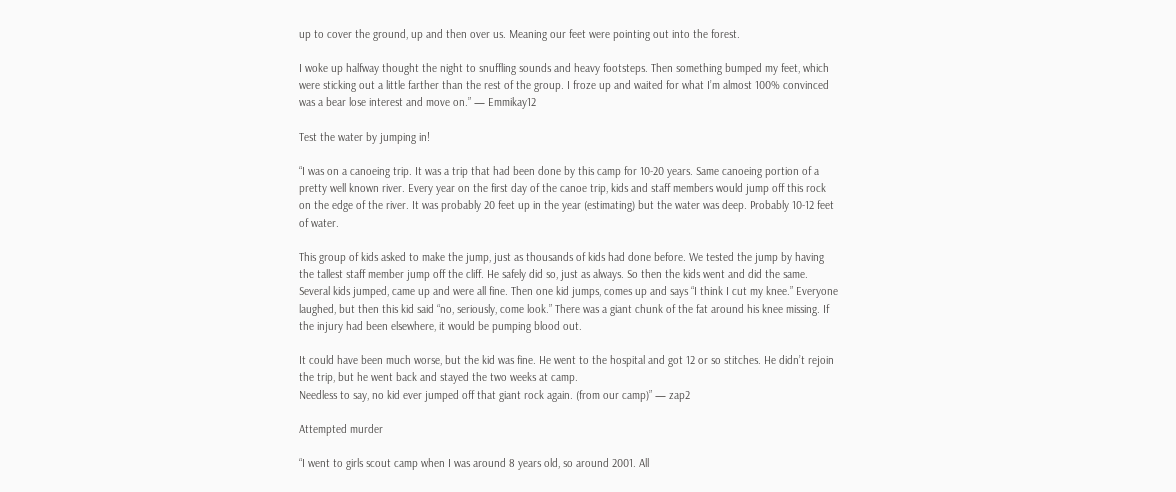up to cover the ground, up and then over us. Meaning our feet were pointing out into the forest.

I woke up halfway thought the night to snuffling sounds and heavy footsteps. Then something bumped my feet, which were sticking out a little farther than the rest of the group. I froze up and waited for what I’m almost 100% convinced was a bear lose interest and move on.” — Emmikay12

Test the water by jumping in!

“I was on a canoeing trip. It was a trip that had been done by this camp for 10-20 years. Same canoeing portion of a pretty well known river. Every year on the first day of the canoe trip, kids and staff members would jump off this rock on the edge of the river. It was probably 20 feet up in the year (estimating) but the water was deep. Probably 10-12 feet of water.

This group of kids asked to make the jump, just as thousands of kids had done before. We tested the jump by having the tallest staff member jump off the cliff. He safely did so, just as always. So then the kids went and did the same. Several kids jumped, came up and were all fine. Then one kid jumps, comes up and says “I think I cut my knee.” Everyone laughed, but then this kid said “no, seriously, come look.” There was a giant chunk of the fat around his knee missing. If the injury had been elsewhere, it would be pumping blood out.

It could have been much worse, but the kid was fine. He went to the hospital and got 12 or so stitches. He didn’t rejoin the trip, but he went back and stayed the two weeks at camp.
Needless to say, no kid ever jumped off that giant rock again. (from our camp)” — zap2

Attempted murder

“I went to girls scout camp when I was around 8 years old, so around 2001. All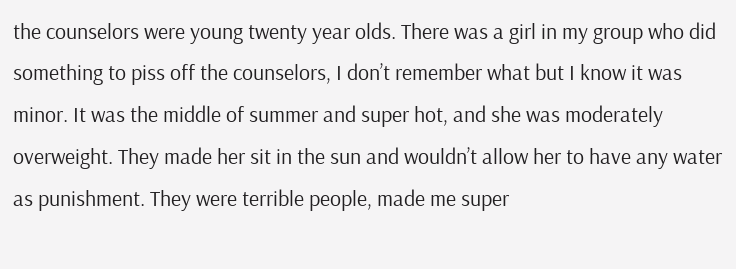the counselors were young twenty year olds. There was a girl in my group who did something to piss off the counselors, I don’t remember what but I know it was minor. It was the middle of summer and super hot, and she was moderately overweight. They made her sit in the sun and wouldn’t allow her to have any water as punishment. They were terrible people, made me super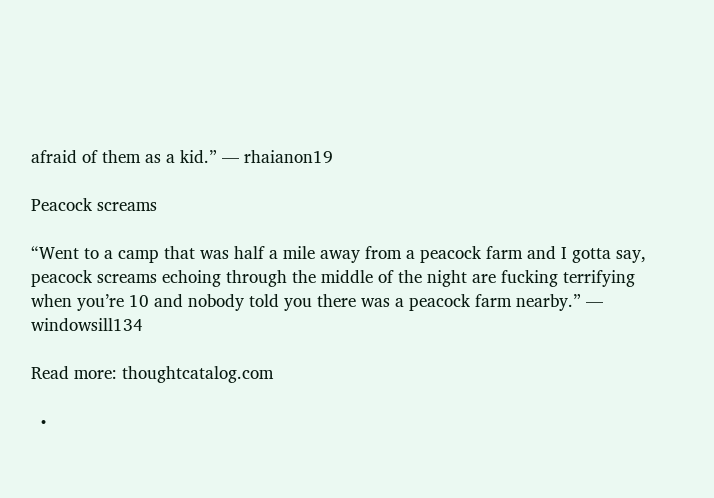afraid of them as a kid.” — rhaianon19

Peacock screams

“Went to a camp that was half a mile away from a peacock farm and I gotta say, peacock screams echoing through the middle of the night are fucking terrifying when you’re 10 and nobody told you there was a peacock farm nearby.” — windowsill134

Read more: thoughtcatalog.com

  •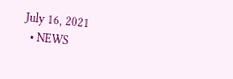July 16, 2021
  • NEWS